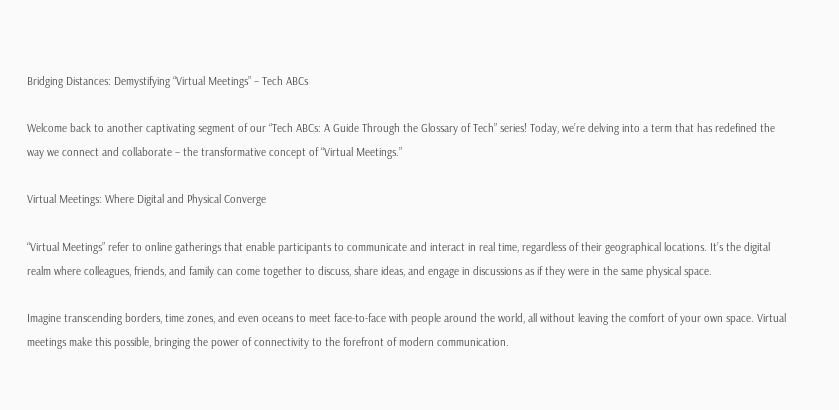Bridging Distances: Demystifying “Virtual Meetings” – Tech ABCs

Welcome back to another captivating segment of our “Tech ABCs: A Guide Through the Glossary of Tech” series! Today, we’re delving into a term that has redefined the way we connect and collaborate – the transformative concept of “Virtual Meetings.”

Virtual Meetings: Where Digital and Physical Converge

“Virtual Meetings” refer to online gatherings that enable participants to communicate and interact in real time, regardless of their geographical locations. It’s the digital realm where colleagues, friends, and family can come together to discuss, share ideas, and engage in discussions as if they were in the same physical space.

Imagine transcending borders, time zones, and even oceans to meet face-to-face with people around the world, all without leaving the comfort of your own space. Virtual meetings make this possible, bringing the power of connectivity to the forefront of modern communication.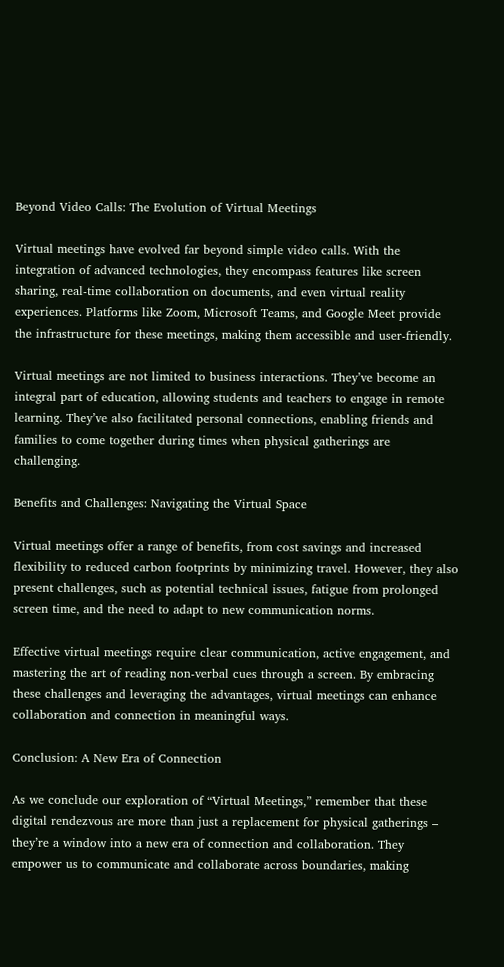Beyond Video Calls: The Evolution of Virtual Meetings

Virtual meetings have evolved far beyond simple video calls. With the integration of advanced technologies, they encompass features like screen sharing, real-time collaboration on documents, and even virtual reality experiences. Platforms like Zoom, Microsoft Teams, and Google Meet provide the infrastructure for these meetings, making them accessible and user-friendly.

Virtual meetings are not limited to business interactions. They’ve become an integral part of education, allowing students and teachers to engage in remote learning. They’ve also facilitated personal connections, enabling friends and families to come together during times when physical gatherings are challenging.

Benefits and Challenges: Navigating the Virtual Space

Virtual meetings offer a range of benefits, from cost savings and increased flexibility to reduced carbon footprints by minimizing travel. However, they also present challenges, such as potential technical issues, fatigue from prolonged screen time, and the need to adapt to new communication norms.

Effective virtual meetings require clear communication, active engagement, and mastering the art of reading non-verbal cues through a screen. By embracing these challenges and leveraging the advantages, virtual meetings can enhance collaboration and connection in meaningful ways.

Conclusion: A New Era of Connection

As we conclude our exploration of “Virtual Meetings,” remember that these digital rendezvous are more than just a replacement for physical gatherings – they’re a window into a new era of connection and collaboration. They empower us to communicate and collaborate across boundaries, making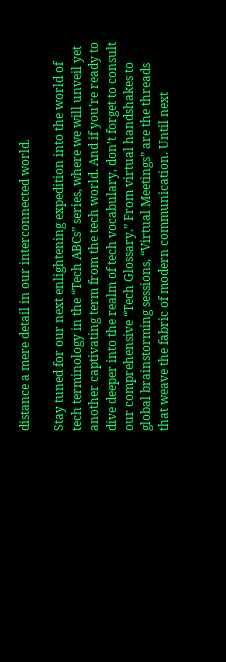distance a mere detail in our interconnected world.

Stay tuned for our next enlightening expedition into the world of tech terminology in the “Tech ABCs” series, where we will unveil yet another captivating term from the tech world. And if you’re ready to dive deeper into the realm of tech vocabulary, don’t forget to consult our comprehensive “Tech Glossary.” From virtual handshakes to global brainstorming sessions, “Virtual Meetings” are the threads that weave the fabric of modern communication. Until next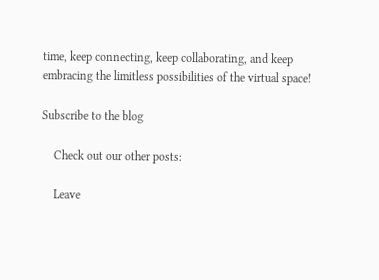time, keep connecting, keep collaborating, and keep embracing the limitless possibilities of the virtual space!

Subscribe to the blog

    Check out our other posts:

    Leave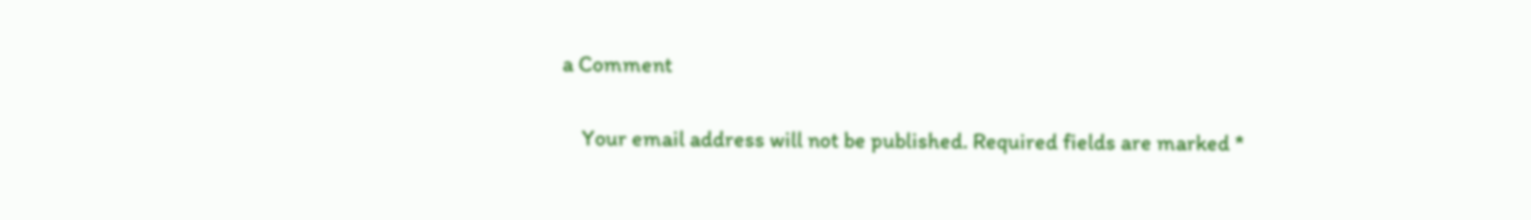a Comment

    Your email address will not be published. Required fields are marked *